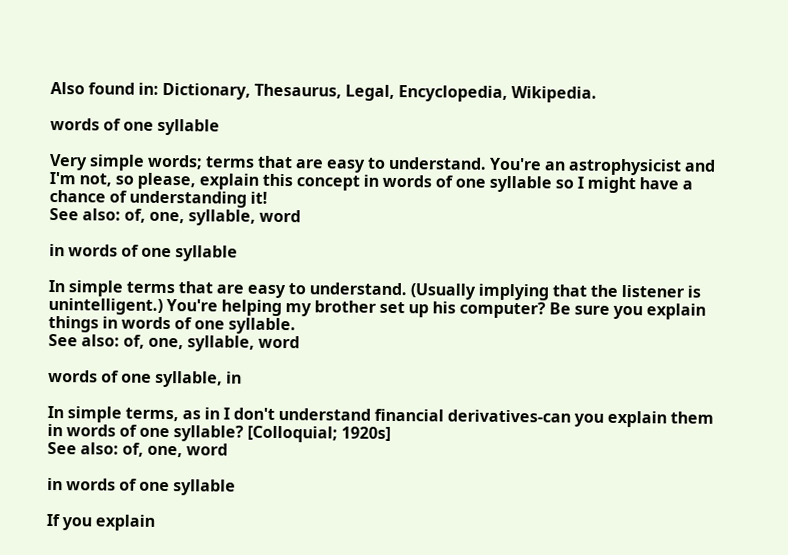Also found in: Dictionary, Thesaurus, Legal, Encyclopedia, Wikipedia.

words of one syllable

Very simple words; terms that are easy to understand. You're an astrophysicist and I'm not, so please, explain this concept in words of one syllable so I might have a chance of understanding it!
See also: of, one, syllable, word

in words of one syllable

In simple terms that are easy to understand. (Usually implying that the listener is unintelligent.) You're helping my brother set up his computer? Be sure you explain things in words of one syllable.
See also: of, one, syllable, word

words of one syllable, in

In simple terms, as in I don't understand financial derivatives-can you explain them in words of one syllable? [Colloquial; 1920s]
See also: of, one, word

in words of one syllable

If you explain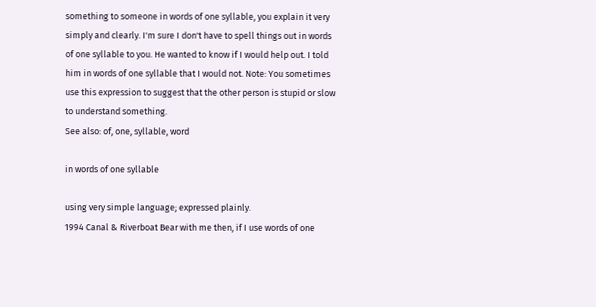something to someone in words of one syllable, you explain it very simply and clearly. I'm sure I don't have to spell things out in words of one syllable to you. He wanted to know if I would help out. I told him in words of one syllable that I would not. Note: You sometimes use this expression to suggest that the other person is stupid or slow to understand something.
See also: of, one, syllable, word

in words of one syllable

using very simple language; expressed plainly.
1994 Canal & Riverboat Bear with me then, if I use words of one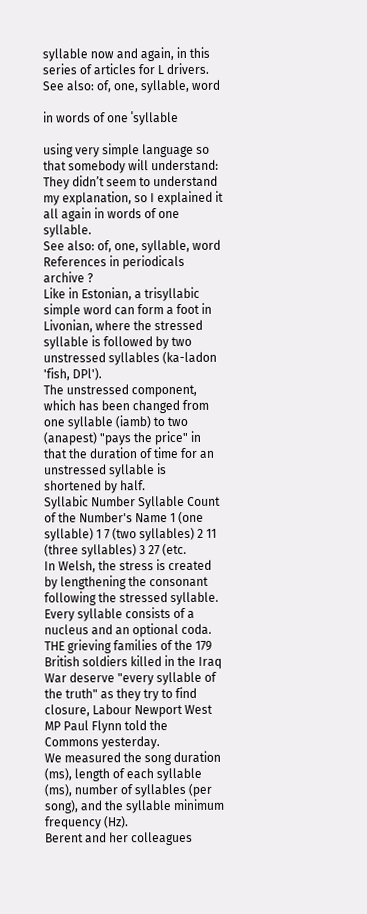syllable now and again, in this series of articles for L drivers.
See also: of, one, syllable, word

in words of one ˈsyllable

using very simple language so that somebody will understand: They didn’t seem to understand my explanation, so I explained it all again in words of one syllable.
See also: of, one, syllable, word
References in periodicals archive ?
Like in Estonian, a trisyllabic simple word can form a foot in Livonian, where the stressed syllable is followed by two unstressed syllables (ka-ladon 'fish, DPl').
The unstressed component, which has been changed from one syllable (iamb) to two (anapest) "pays the price" in that the duration of time for an unstressed syllable is shortened by half.
Syllabic Number Syllable Count of the Number's Name 1 (one syllable) 1 7 (two syllables) 2 11 (three syllables) 3 27 (etc.
In Welsh, the stress is created by lengthening the consonant following the stressed syllable.
Every syllable consists of a nucleus and an optional coda.
THE grieving families of the 179 British soldiers killed in the Iraq War deserve "every syllable of the truth" as they try to find closure, Labour Newport West MP Paul Flynn told the Commons yesterday.
We measured the song duration (ms), length of each syllable (ms), number of syllables (per song), and the syllable minimum frequency (Hz).
Berent and her colleagues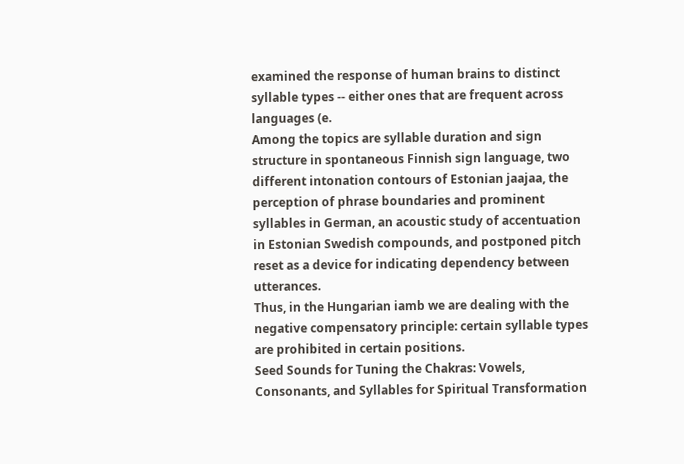examined the response of human brains to distinct syllable types -- either ones that are frequent across languages (e.
Among the topics are syllable duration and sign structure in spontaneous Finnish sign language, two different intonation contours of Estonian jaajaa, the perception of phrase boundaries and prominent syllables in German, an acoustic study of accentuation in Estonian Swedish compounds, and postponed pitch reset as a device for indicating dependency between utterances.
Thus, in the Hungarian iamb we are dealing with the negative compensatory principle: certain syllable types are prohibited in certain positions.
Seed Sounds for Tuning the Chakras: Vowels, Consonants, and Syllables for Spiritual Transformation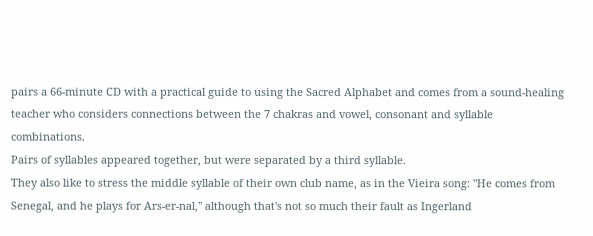pairs a 66-minute CD with a practical guide to using the Sacred Alphabet and comes from a sound-healing teacher who considers connections between the 7 chakras and vowel, consonant and syllable combinations.
Pairs of syllables appeared together, but were separated by a third syllable.
They also like to stress the middle syllable of their own club name, as in the Vieira song: "He comes from Senegal, and he plays for Ars-er-nal," although that's not so much their fault as Ingerland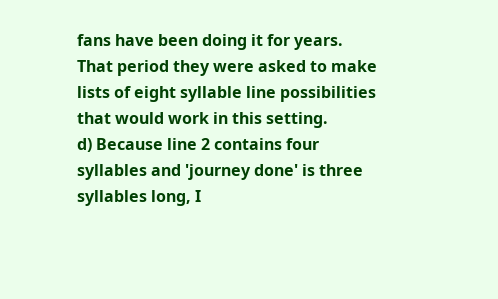fans have been doing it for years.
That period they were asked to make lists of eight syllable line possibilities that would work in this setting.
d) Because line 2 contains four syllables and 'journey done' is three syllables long, I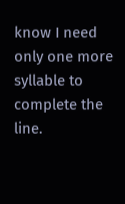know I need only one more syllable to complete the line.